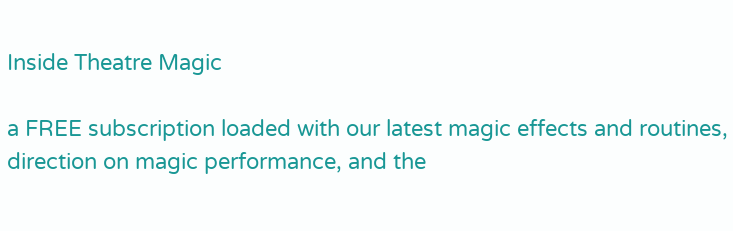Inside Theatre Magic

a FREE subscription loaded with our latest magic effects and routines, direction on magic performance, and the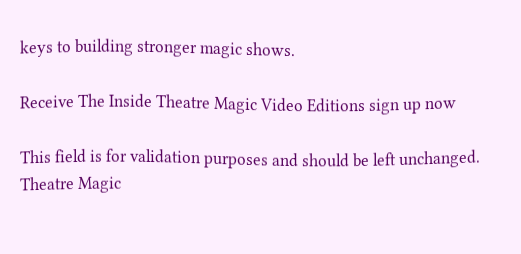keys to building stronger magic shows.

Receive The Inside Theatre Magic Video Editions sign up now

This field is for validation purposes and should be left unchanged.
Theatre Magic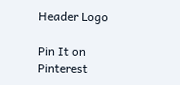Header Logo

Pin It on Pinterest